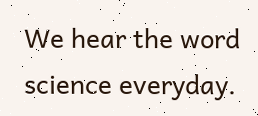We hear the word science everyday.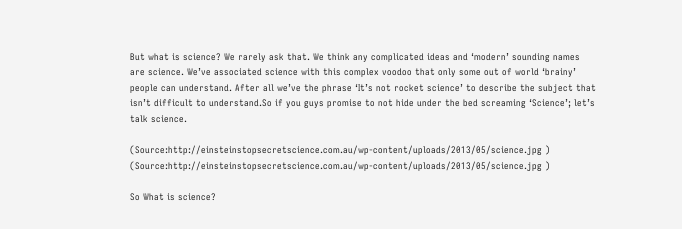But what is science? We rarely ask that. We think any complicated ideas and ‘modern’ sounding names are science. We’ve associated science with this complex voodoo that only some out of world ‘brainy’ people can understand. After all we’ve the phrase ‘It’s not rocket science’ to describe the subject that isn’t difficult to understand.So if you guys promise to not hide under the bed screaming ‘Science’; let’s talk science.

(Source:http://einsteinstopsecretscience.com.au/wp-content/uploads/2013/05/science.jpg )
(Source:http://einsteinstopsecretscience.com.au/wp-content/uploads/2013/05/science.jpg )

So What is science?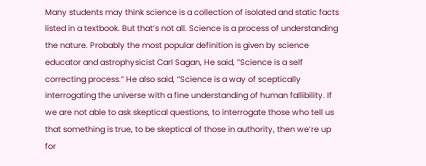Many students may think science is a collection of isolated and static facts listed in a textbook. But that’s not all. Science is a process of understanding the nature. Probably the most popular definition is given by science educator and astrophysicist Carl Sagan, He said, ”Science is a self correcting process.” He also said, ”Science is a way of sceptically interrogating the universe with a fine understanding of human fallibility. If we are not able to ask skeptical questions, to interrogate those who tell us that something is true, to be skeptical of those in authority, then we’re up for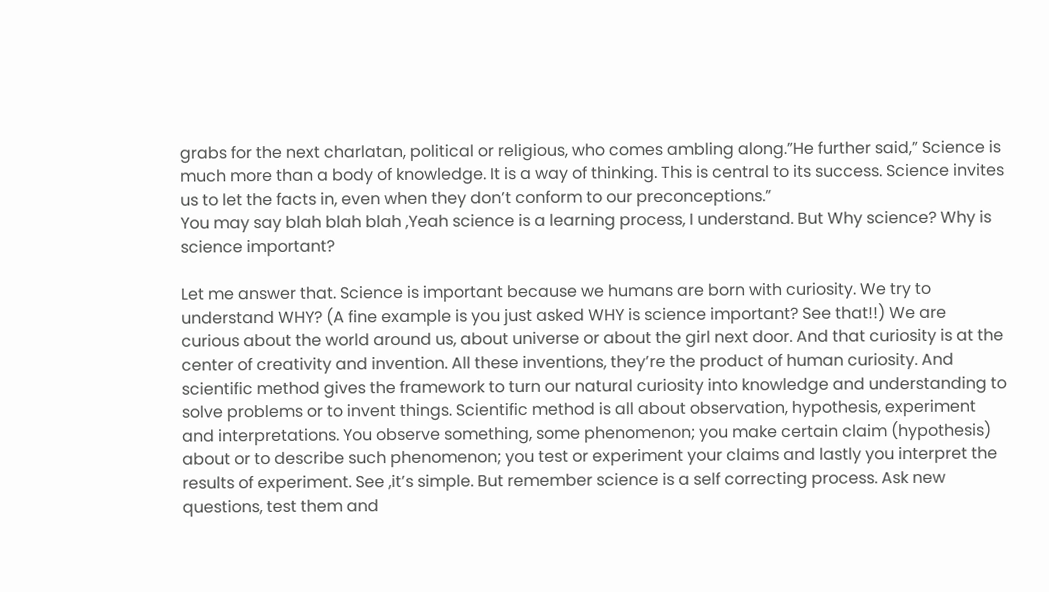grabs for the next charlatan, political or religious, who comes ambling along.”He further said,” Science is much more than a body of knowledge. It is a way of thinking. This is central to its success. Science invites us to let the facts in, even when they don’t conform to our preconceptions.”
You may say blah blah blah ,Yeah science is a learning process, I understand. But Why science? Why is science important?

Let me answer that. Science is important because we humans are born with curiosity. We try to understand WHY? (A fine example is you just asked WHY is science important? See that!!) We are curious about the world around us, about universe or about the girl next door. And that curiosity is at the center of creativity and invention. All these inventions, they’re the product of human curiosity. And scientific method gives the framework to turn our natural curiosity into knowledge and understanding to solve problems or to invent things. Scientific method is all about observation, hypothesis, experiment and interpretations. You observe something, some phenomenon; you make certain claim (hypothesis) about or to describe such phenomenon; you test or experiment your claims and lastly you interpret the results of experiment. See ,it’s simple. But remember science is a self correcting process. Ask new questions, test them and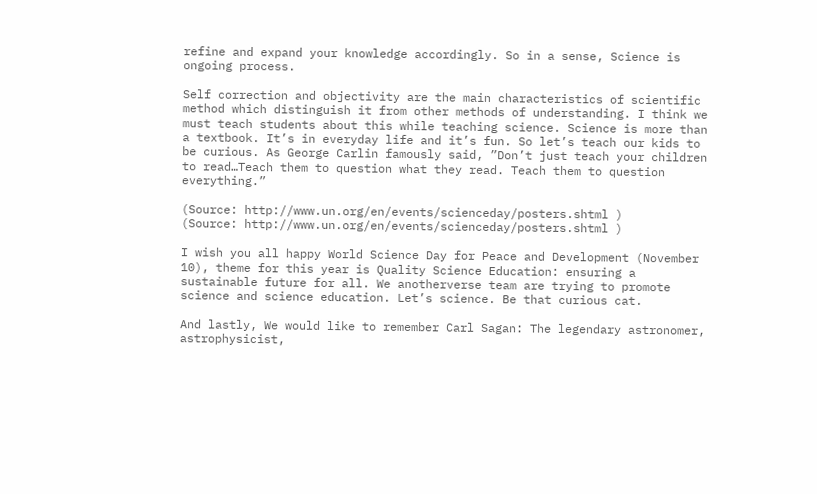refine and expand your knowledge accordingly. So in a sense, Science is ongoing process.

Self correction and objectivity are the main characteristics of scientific method which distinguish it from other methods of understanding. I think we must teach students about this while teaching science. Science is more than a textbook. It’s in everyday life and it’s fun. So let’s teach our kids to be curious. As George Carlin famously said, ”Don’t just teach your children to read…Teach them to question what they read. Teach them to question everything.”

(Source: http://www.un.org/en/events/scienceday/posters.shtml )
(Source: http://www.un.org/en/events/scienceday/posters.shtml )

I wish you all happy World Science Day for Peace and Development (November 10), theme for this year is Quality Science Education: ensuring a sustainable future for all. We anotherverse team are trying to promote science and science education. Let’s science. Be that curious cat.

And lastly, We would like to remember Carl Sagan: The legendary astronomer, astrophysicist,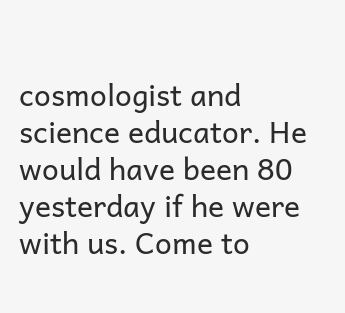cosmologist and science educator. He would have been 80 yesterday if he were with us. Come to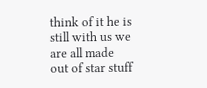think of it he is still with us we are all made out of star stuff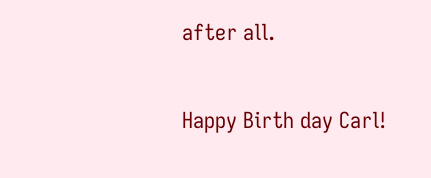after all.

Happy Birth day Carl!